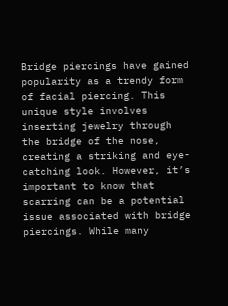Bridge piercings have gained popularity as a trendy form of facial piercing. This unique style involves inserting jewelry through the bridge of the nose, creating a striking and eye-catching look. However, it’s important to know that scarring can be a potential issue associated with bridge piercings. While many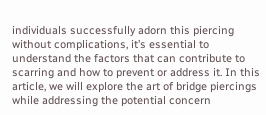individuals successfully adorn this piercing without complications, it’s essential to understand the factors that can contribute to scarring and how to prevent or address it. In this article, we will explore the art of bridge piercings while addressing the potential concern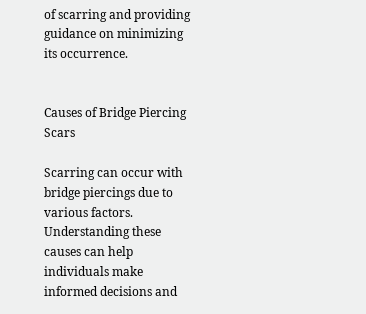of scarring and providing guidance on minimizing its occurrence.


Causes of Bridge Piercing Scars

Scarring can occur with bridge piercings due to various factors. Understanding these causes can help individuals make informed decisions and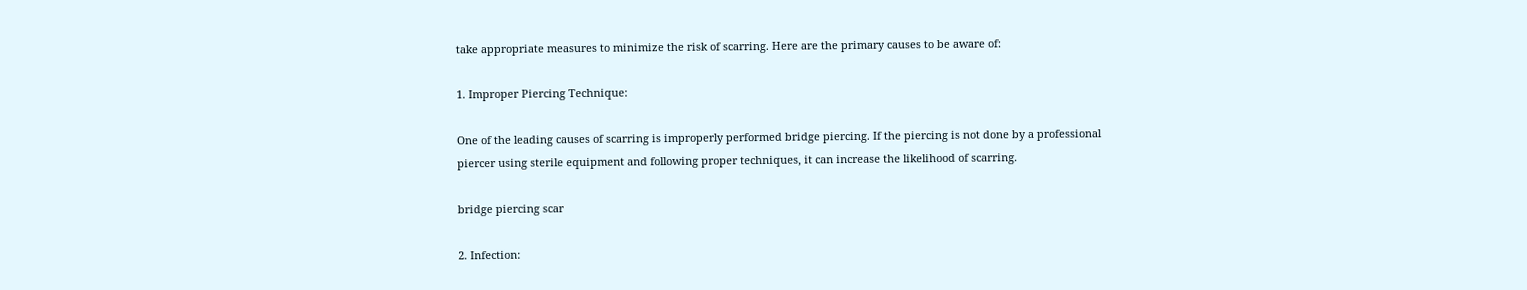take appropriate measures to minimize the risk of scarring. Here are the primary causes to be aware of:

1. Improper Piercing Technique:

One of the leading causes of scarring is improperly performed bridge piercing. If the piercing is not done by a professional piercer using sterile equipment and following proper techniques, it can increase the likelihood of scarring.

bridge piercing scar

2. Infection: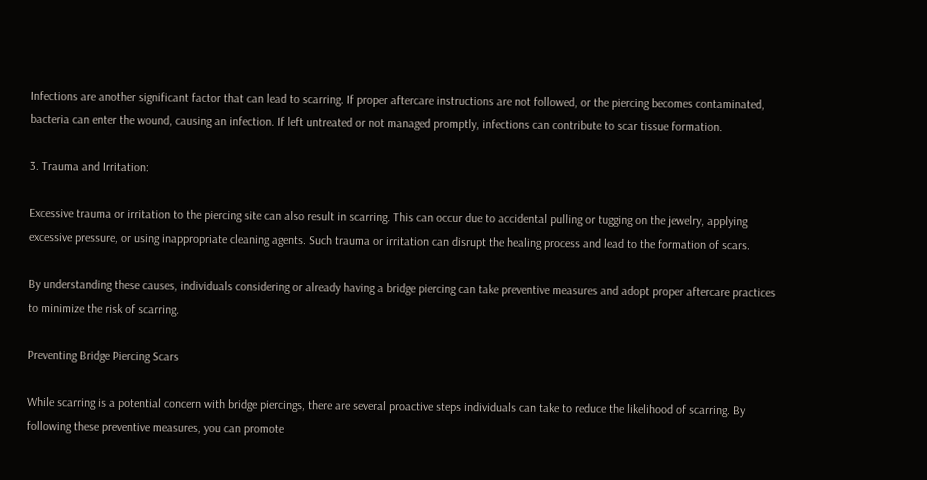Infections are another significant factor that can lead to scarring. If proper aftercare instructions are not followed, or the piercing becomes contaminated, bacteria can enter the wound, causing an infection. If left untreated or not managed promptly, infections can contribute to scar tissue formation.

3. Trauma and Irritation:

Excessive trauma or irritation to the piercing site can also result in scarring. This can occur due to accidental pulling or tugging on the jewelry, applying excessive pressure, or using inappropriate cleaning agents. Such trauma or irritation can disrupt the healing process and lead to the formation of scars.

By understanding these causes, individuals considering or already having a bridge piercing can take preventive measures and adopt proper aftercare practices to minimize the risk of scarring.

Preventing Bridge Piercing Scars

While scarring is a potential concern with bridge piercings, there are several proactive steps individuals can take to reduce the likelihood of scarring. By following these preventive measures, you can promote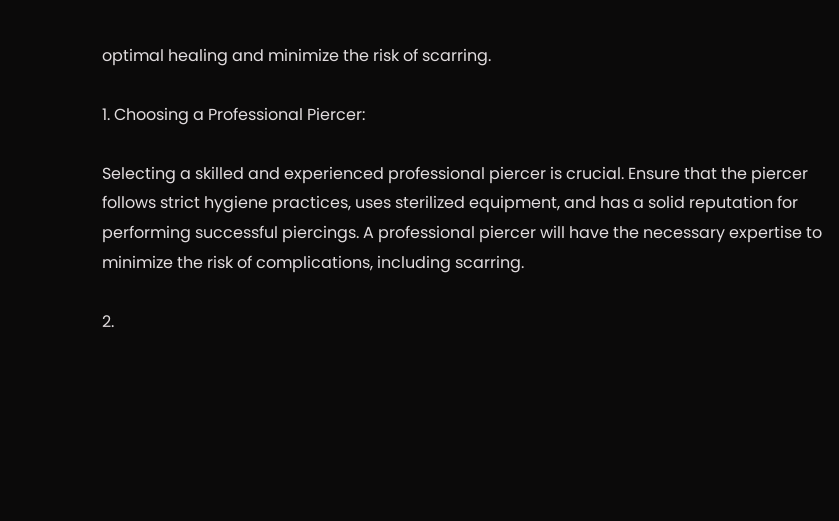optimal healing and minimize the risk of scarring.

1. Choosing a Professional Piercer:

Selecting a skilled and experienced professional piercer is crucial. Ensure that the piercer follows strict hygiene practices, uses sterilized equipment, and has a solid reputation for performing successful piercings. A professional piercer will have the necessary expertise to minimize the risk of complications, including scarring.

2.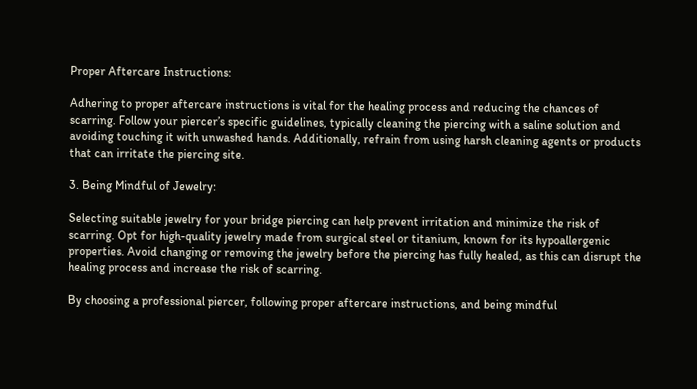Proper Aftercare Instructions:

Adhering to proper aftercare instructions is vital for the healing process and reducing the chances of scarring. Follow your piercer’s specific guidelines, typically cleaning the piercing with a saline solution and avoiding touching it with unwashed hands. Additionally, refrain from using harsh cleaning agents or products that can irritate the piercing site.

3. Being Mindful of Jewelry:

Selecting suitable jewelry for your bridge piercing can help prevent irritation and minimize the risk of scarring. Opt for high-quality jewelry made from surgical steel or titanium, known for its hypoallergenic properties. Avoid changing or removing the jewelry before the piercing has fully healed, as this can disrupt the healing process and increase the risk of scarring.

By choosing a professional piercer, following proper aftercare instructions, and being mindful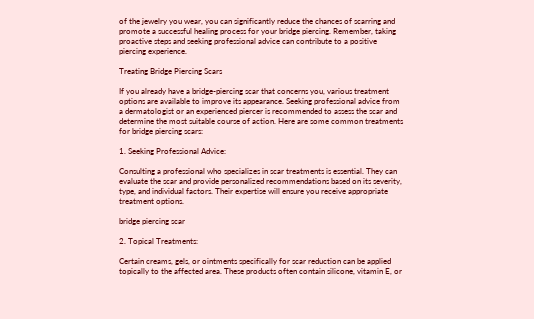of the jewelry you wear, you can significantly reduce the chances of scarring and promote a successful healing process for your bridge piercing. Remember, taking proactive steps and seeking professional advice can contribute to a positive piercing experience.

Treating Bridge Piercing Scars

If you already have a bridge-piercing scar that concerns you, various treatment options are available to improve its appearance. Seeking professional advice from a dermatologist or an experienced piercer is recommended to assess the scar and determine the most suitable course of action. Here are some common treatments for bridge piercing scars:

1. Seeking Professional Advice:

Consulting a professional who specializes in scar treatments is essential. They can evaluate the scar and provide personalized recommendations based on its severity, type, and individual factors. Their expertise will ensure you receive appropriate treatment options.

bridge piercing scar

2. Topical Treatments:

Certain creams, gels, or ointments specifically for scar reduction can be applied topically to the affected area. These products often contain silicone, vitamin E, or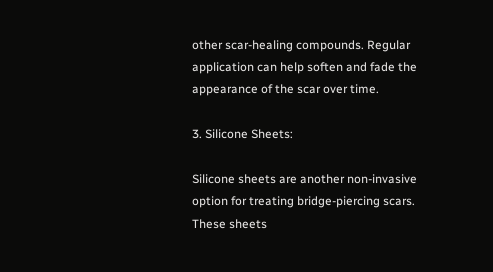other scar-healing compounds. Regular application can help soften and fade the appearance of the scar over time.

3. Silicone Sheets:

Silicone sheets are another non-invasive option for treating bridge-piercing scars. These sheets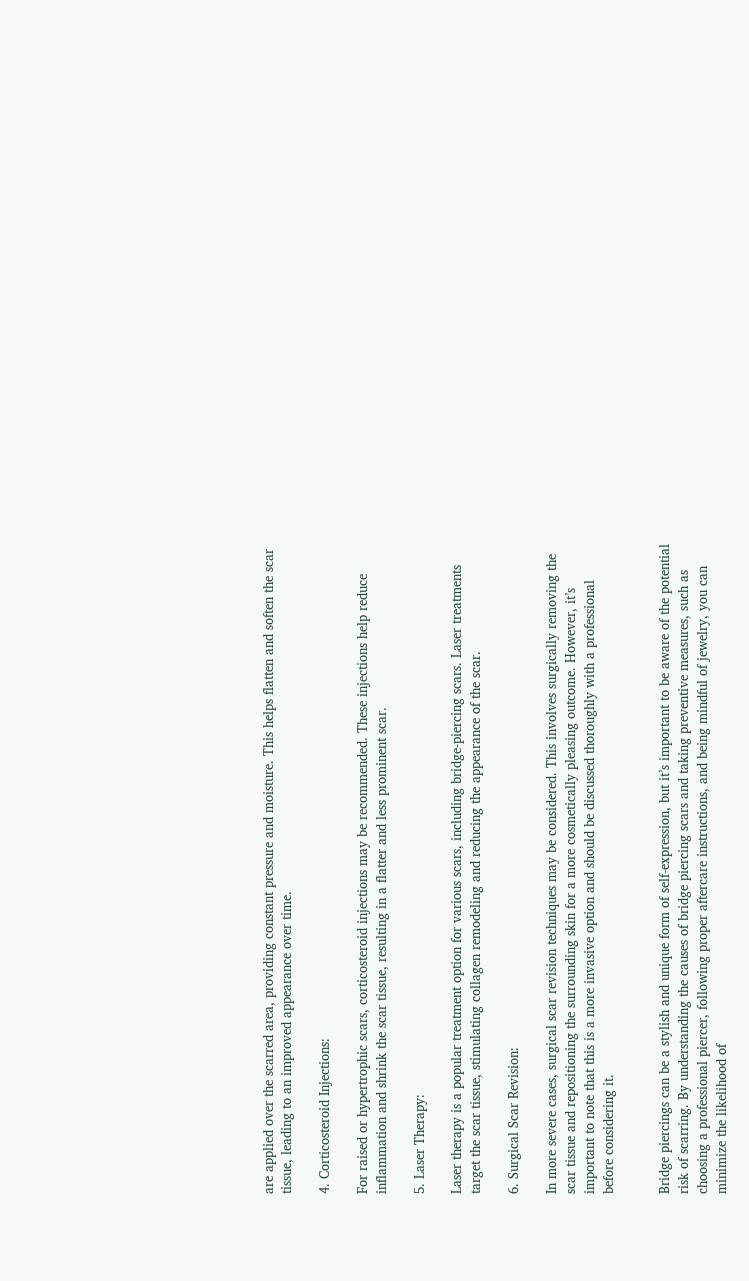are applied over the scarred area, providing constant pressure and moisture. This helps flatten and soften the scar tissue, leading to an improved appearance over time.

4. Corticosteroid Injections:

For raised or hypertrophic scars, corticosteroid injections may be recommended. These injections help reduce inflammation and shrink the scar tissue, resulting in a flatter and less prominent scar.

5. Laser Therapy:

Laser therapy is a popular treatment option for various scars, including bridge-piercing scars. Laser treatments target the scar tissue, stimulating collagen remodeling and reducing the appearance of the scar.

6. Surgical Scar Revision:

In more severe cases, surgical scar revision techniques may be considered. This involves surgically removing the scar tissue and repositioning the surrounding skin for a more cosmetically pleasing outcome. However, it’s important to note that this is a more invasive option and should be discussed thoroughly with a professional before considering it.


Bridge piercings can be a stylish and unique form of self-expression, but it’s important to be aware of the potential risk of scarring. By understanding the causes of bridge piercing scars and taking preventive measures, such as choosing a professional piercer, following proper aftercare instructions, and being mindful of jewelry, you can minimize the likelihood of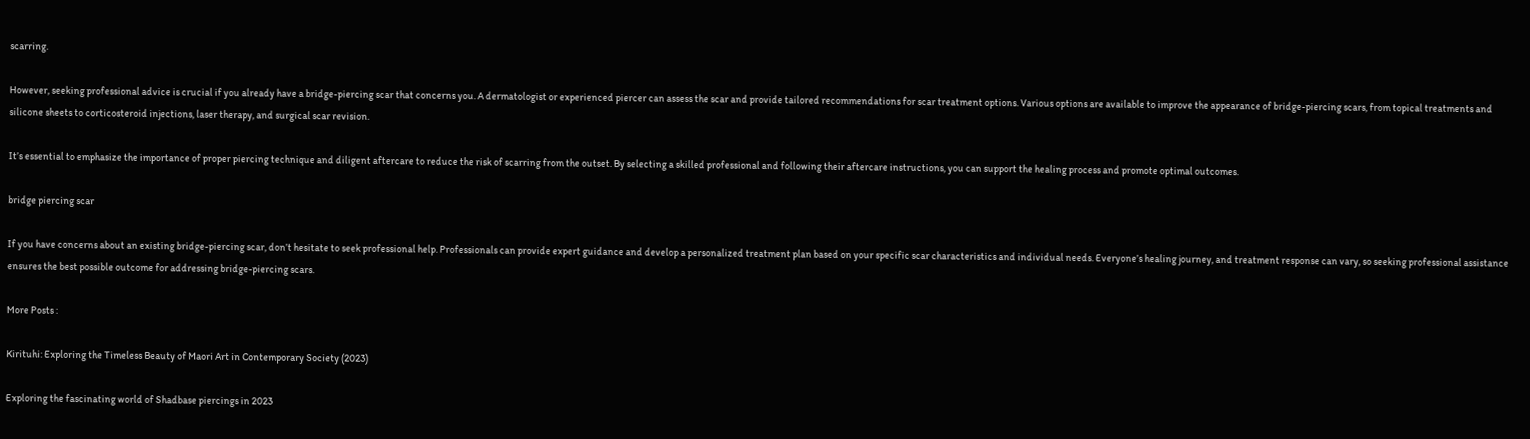scarring.

However, seeking professional advice is crucial if you already have a bridge-piercing scar that concerns you. A dermatologist or experienced piercer can assess the scar and provide tailored recommendations for scar treatment options. Various options are available to improve the appearance of bridge-piercing scars, from topical treatments and silicone sheets to corticosteroid injections, laser therapy, and surgical scar revision.

It’s essential to emphasize the importance of proper piercing technique and diligent aftercare to reduce the risk of scarring from the outset. By selecting a skilled professional and following their aftercare instructions, you can support the healing process and promote optimal outcomes.

bridge piercing scar

If you have concerns about an existing bridge-piercing scar, don’t hesitate to seek professional help. Professionals can provide expert guidance and develop a personalized treatment plan based on your specific scar characteristics and individual needs. Everyone’s healing journey, and treatment response can vary, so seeking professional assistance ensures the best possible outcome for addressing bridge-piercing scars.

More Posts :

Kirituhi: Exploring the Timeless Beauty of Maori Art in Contemporary Society (2023)

Exploring the fascinating world of Shadbase piercings in 2023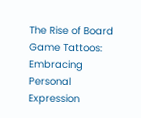The Rise of Board Game Tattoos: Embracing Personal Expression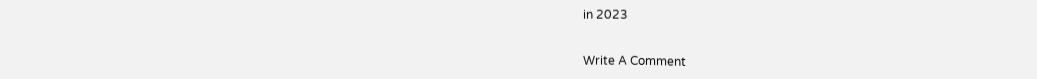in 2023


Write A Comment